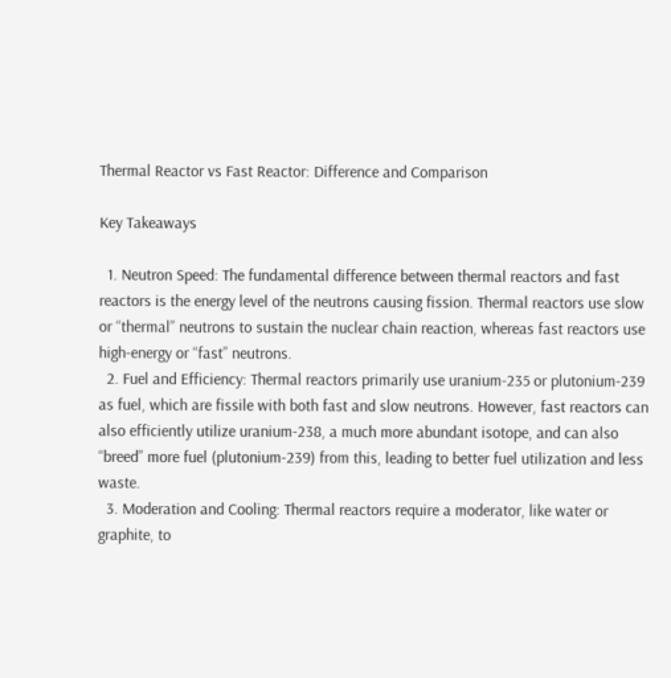Thermal Reactor vs Fast Reactor: Difference and Comparison

Key Takeaways

  1. Neutron Speed: The fundamental difference between thermal reactors and fast reactors is the energy level of the neutrons causing fission. Thermal reactors use slow or “thermal” neutrons to sustain the nuclear chain reaction, whereas fast reactors use high-energy or “fast” neutrons.
  2. Fuel and Efficiency: Thermal reactors primarily use uranium-235 or plutonium-239 as fuel, which are fissile with both fast and slow neutrons. However, fast reactors can also efficiently utilize uranium-238, a much more abundant isotope, and can also “breed” more fuel (plutonium-239) from this, leading to better fuel utilization and less waste.
  3. Moderation and Cooling: Thermal reactors require a moderator, like water or graphite, to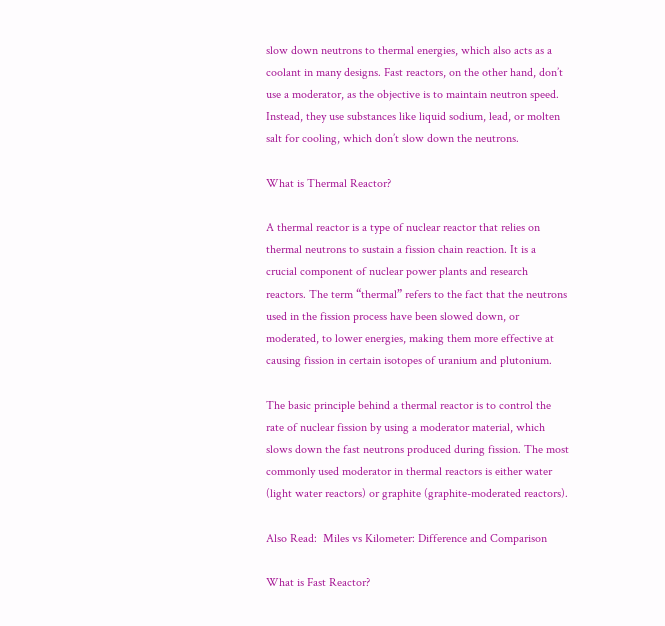slow down neutrons to thermal energies, which also acts as a coolant in many designs. Fast reactors, on the other hand, don’t use a moderator, as the objective is to maintain neutron speed. Instead, they use substances like liquid sodium, lead, or molten salt for cooling, which don’t slow down the neutrons.

What is Thermal Reactor?

A thermal reactor is a type of nuclear reactor that relies on thermal neutrons to sustain a fission chain reaction. It is a crucial component of nuclear power plants and research reactors. The term “thermal” refers to the fact that the neutrons used in the fission process have been slowed down, or moderated, to lower energies, making them more effective at causing fission in certain isotopes of uranium and plutonium.

The basic principle behind a thermal reactor is to control the rate of nuclear fission by using a moderator material, which slows down the fast neutrons produced during fission. The most commonly used moderator in thermal reactors is either water (light water reactors) or graphite (graphite-moderated reactors).

Also Read:  Miles vs Kilometer: Difference and Comparison

What is Fast Reactor?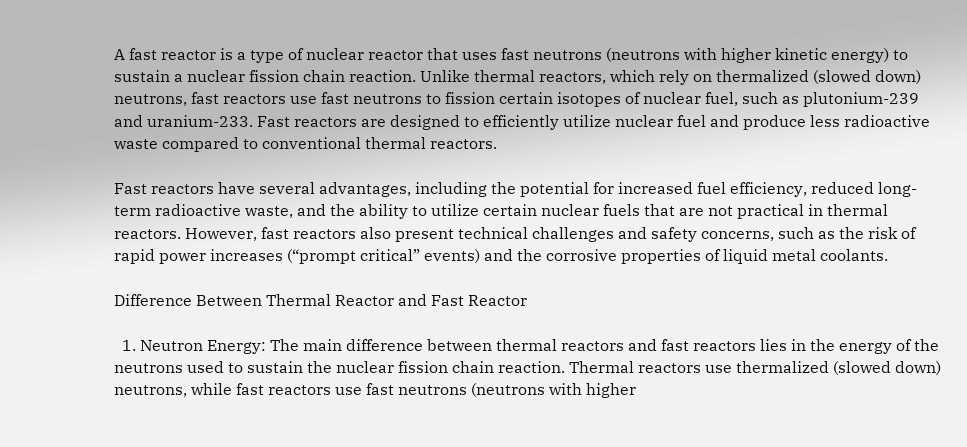A fast reactor is a type of nuclear reactor that uses fast neutrons (neutrons with higher kinetic energy) to sustain a nuclear fission chain reaction. Unlike thermal reactors, which rely on thermalized (slowed down) neutrons, fast reactors use fast neutrons to fission certain isotopes of nuclear fuel, such as plutonium-239 and uranium-233. Fast reactors are designed to efficiently utilize nuclear fuel and produce less radioactive waste compared to conventional thermal reactors.

Fast reactors have several advantages, including the potential for increased fuel efficiency, reduced long-term radioactive waste, and the ability to utilize certain nuclear fuels that are not practical in thermal reactors. However, fast reactors also present technical challenges and safety concerns, such as the risk of rapid power increases (“prompt critical” events) and the corrosive properties of liquid metal coolants.

Difference Between Thermal Reactor and Fast Reactor

  1. Neutron Energy: The main difference between thermal reactors and fast reactors lies in the energy of the neutrons used to sustain the nuclear fission chain reaction. Thermal reactors use thermalized (slowed down) neutrons, while fast reactors use fast neutrons (neutrons with higher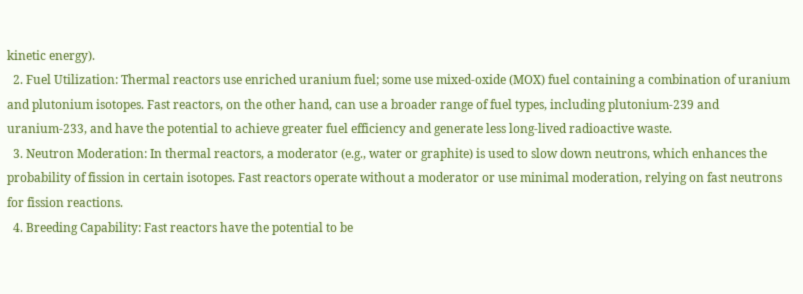kinetic energy).
  2. Fuel Utilization: Thermal reactors use enriched uranium fuel; some use mixed-oxide (MOX) fuel containing a combination of uranium and plutonium isotopes. Fast reactors, on the other hand, can use a broader range of fuel types, including plutonium-239 and uranium-233, and have the potential to achieve greater fuel efficiency and generate less long-lived radioactive waste.
  3. Neutron Moderation: In thermal reactors, a moderator (e.g., water or graphite) is used to slow down neutrons, which enhances the probability of fission in certain isotopes. Fast reactors operate without a moderator or use minimal moderation, relying on fast neutrons for fission reactions.
  4. Breeding Capability: Fast reactors have the potential to be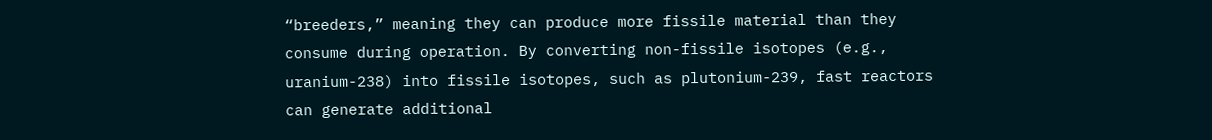“breeders,” meaning they can produce more fissile material than they consume during operation. By converting non-fissile isotopes (e.g., uranium-238) into fissile isotopes, such as plutonium-239, fast reactors can generate additional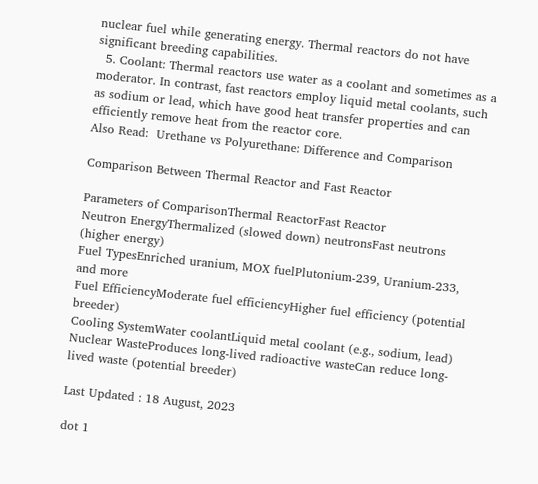nuclear fuel while generating energy. Thermal reactors do not have significant breeding capabilities.
  5. Coolant: Thermal reactors use water as a coolant and sometimes as a moderator. In contrast, fast reactors employ liquid metal coolants, such as sodium or lead, which have good heat transfer properties and can efficiently remove heat from the reactor core.
Also Read:  Urethane vs Polyurethane: Difference and Comparison

Comparison Between Thermal Reactor and Fast Reactor

Parameters of ComparisonThermal ReactorFast Reactor
Neutron EnergyThermalized (slowed down) neutronsFast neutrons (higher energy)
Fuel TypesEnriched uranium, MOX fuelPlutonium-239, Uranium-233, and more
Fuel EfficiencyModerate fuel efficiencyHigher fuel efficiency (potential breeder)
Cooling SystemWater coolantLiquid metal coolant (e.g., sodium, lead)
Nuclear WasteProduces long-lived radioactive wasteCan reduce long-lived waste (potential breeder)

Last Updated : 18 August, 2023

dot 1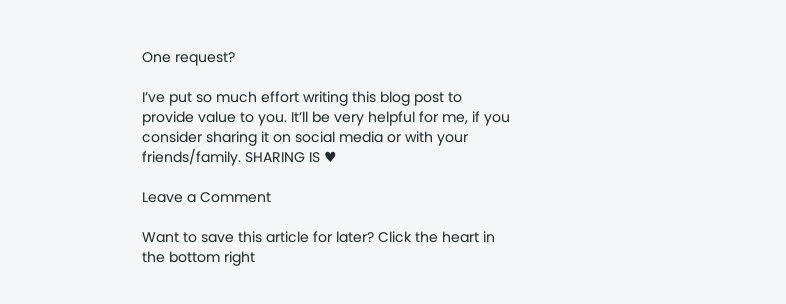One request?

I’ve put so much effort writing this blog post to provide value to you. It’ll be very helpful for me, if you consider sharing it on social media or with your friends/family. SHARING IS ♥

Leave a Comment

Want to save this article for later? Click the heart in the bottom right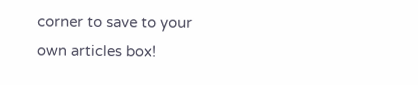corner to save to your own articles box!